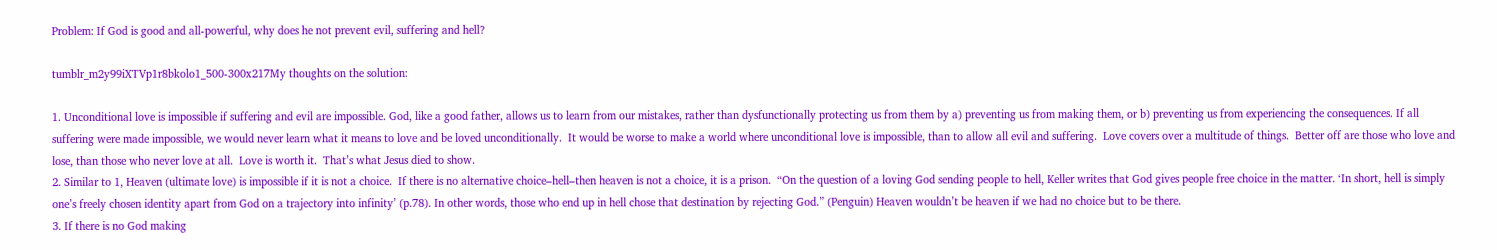Problem: If God is good and all-powerful, why does he not prevent evil, suffering and hell?

tumblr_m2y99iXTVp1r8bkolo1_500-300x217My thoughts on the solution:

1. Unconditional love is impossible if suffering and evil are impossible. God, like a good father, allows us to learn from our mistakes, rather than dysfunctionally protecting us from them by a) preventing us from making them, or b) preventing us from experiencing the consequences. If all suffering were made impossible, we would never learn what it means to love and be loved unconditionally.  It would be worse to make a world where unconditional love is impossible, than to allow all evil and suffering.  Love covers over a multitude of things.  Better off are those who love and lose, than those who never love at all.  Love is worth it.  That’s what Jesus died to show.
2. Similar to 1, Heaven (ultimate love) is impossible if it is not a choice.  If there is no alternative choice–hell–then heaven is not a choice, it is a prison.  “On the question of a loving God sending people to hell, Keller writes that God gives people free choice in the matter. ‘In short, hell is simply one’s freely chosen identity apart from God on a trajectory into infinity’ (p.78). In other words, those who end up in hell chose that destination by rejecting God.” (Penguin) Heaven wouldn’t be heaven if we had no choice but to be there.
3. If there is no God making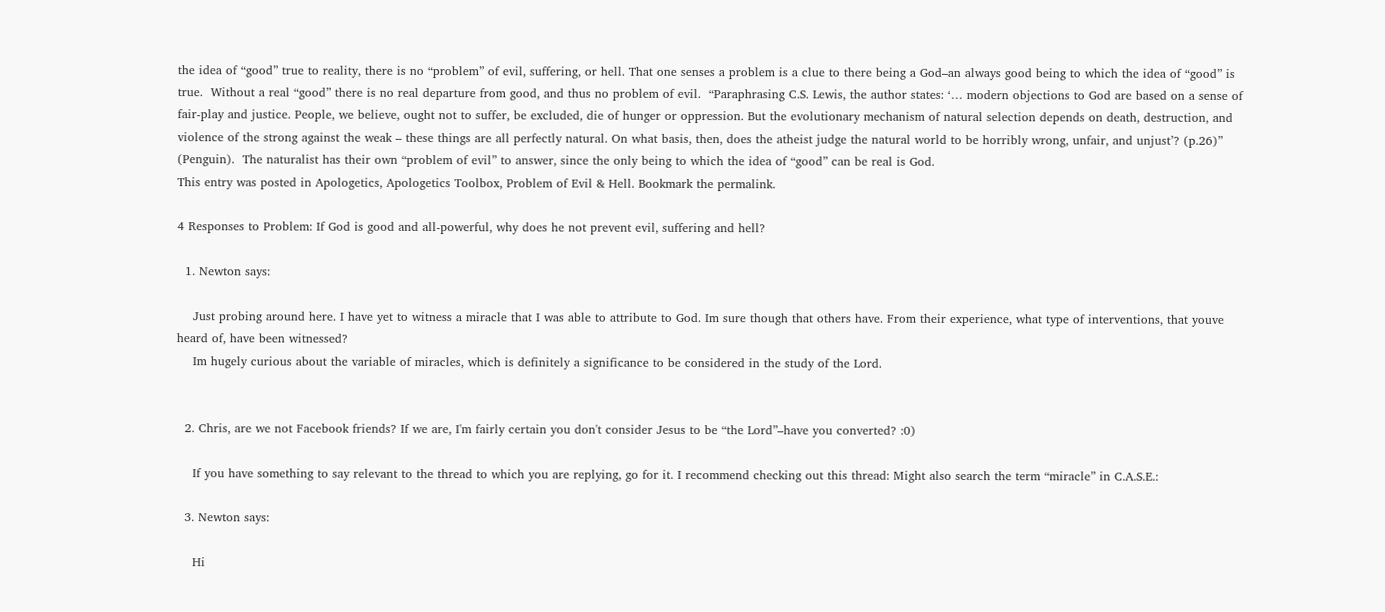the idea of “good” true to reality, there is no “problem” of evil, suffering, or hell. That one senses a problem is a clue to there being a God–an always good being to which the idea of “good” is true.  Without a real “good” there is no real departure from good, and thus no problem of evil.  “Paraphrasing C.S. Lewis, the author states: ‘… modern objections to God are based on a sense of fair-play and justice. People, we believe, ought not to suffer, be excluded, die of hunger or oppression. But the evolutionary mechanism of natural selection depends on death, destruction, and violence of the strong against the weak – these things are all perfectly natural. On what basis, then, does the atheist judge the natural world to be horribly wrong, unfair, and unjust’? (p.26)” (Penguin).  The naturalist has their own “problem of evil” to answer, since the only being to which the idea of “good” can be real is God.
This entry was posted in Apologetics, Apologetics Toolbox, Problem of Evil & Hell. Bookmark the permalink.

4 Responses to Problem: If God is good and all-powerful, why does he not prevent evil, suffering and hell?

  1. Newton says:

    Just probing around here. I have yet to witness a miracle that I was able to attribute to God. Im sure though that others have. From their experience, what type of interventions, that youve heard of, have been witnessed?
    Im hugely curious about the variable of miracles, which is definitely a significance to be considered in the study of the Lord.


  2. Chris, are we not Facebook friends? If we are, I'm fairly certain you don't consider Jesus to be “the Lord”–have you converted? :0)

    If you have something to say relevant to the thread to which you are replying, go for it. I recommend checking out this thread: Might also search the term “miracle” in C.A.S.E.:

  3. Newton says:

    Hi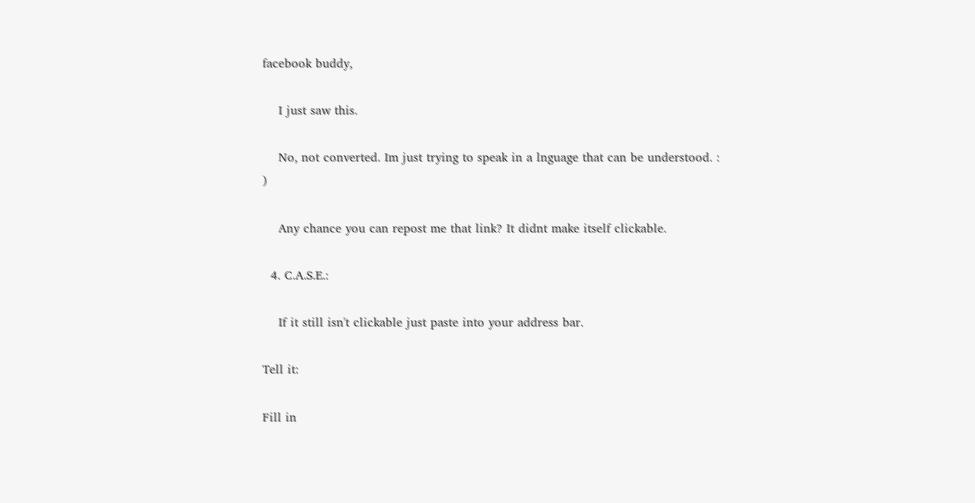facebook buddy,

    I just saw this.

    No, not converted. Im just trying to speak in a lnguage that can be understood. : )

    Any chance you can repost me that link? It didnt make itself clickable.

  4. C.A.S.E.:

    If it still isn't clickable just paste into your address bar.

Tell it:

Fill in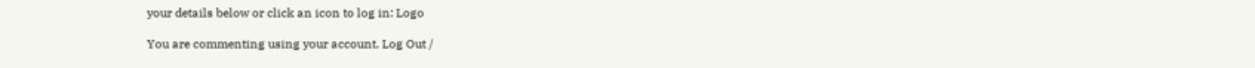your details below or click an icon to log in: Logo

You are commenting using your account. Log Out /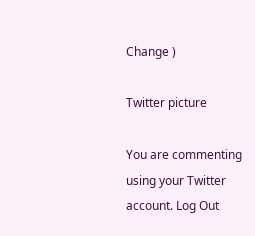Change )

Twitter picture

You are commenting using your Twitter account. Log Out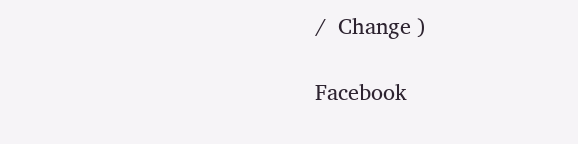/  Change )

Facebook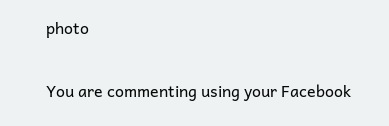photo

You are commenting using your Facebook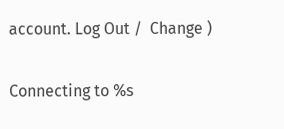account. Log Out /  Change )

Connecting to %s